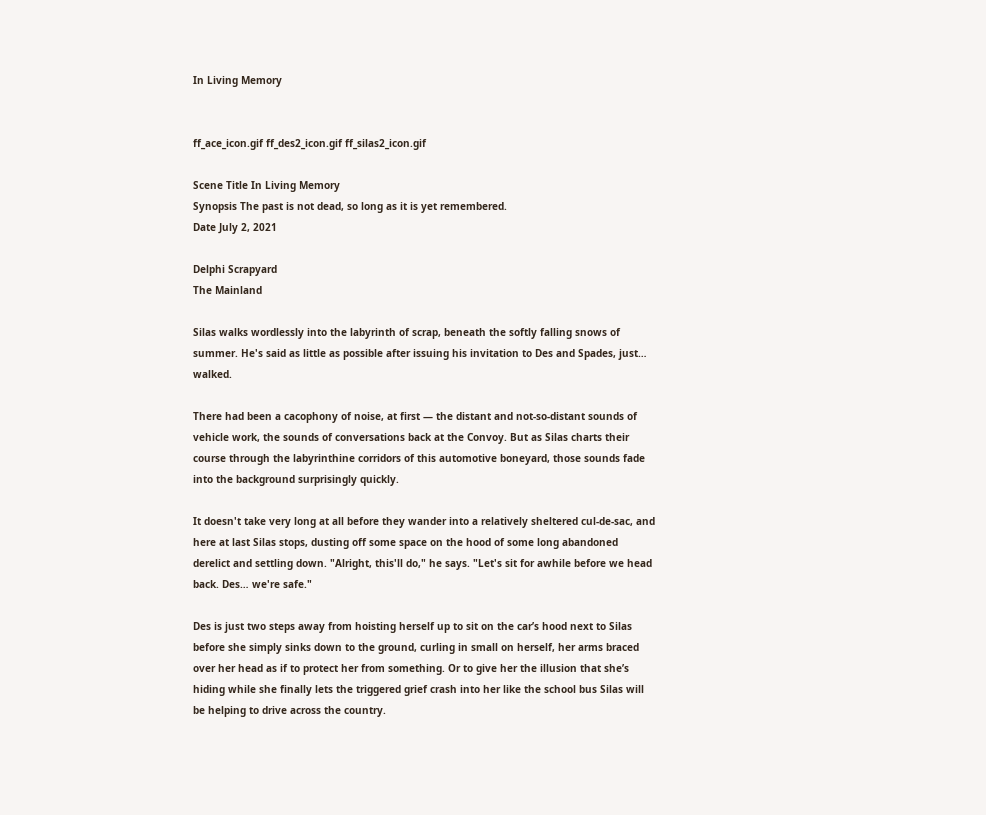In Living Memory


ff_ace_icon.gif ff_des2_icon.gif ff_silas2_icon.gif

Scene Title In Living Memory
Synopsis The past is not dead, so long as it is yet remembered.
Date July 2, 2021

Delphi Scrapyard
The Mainland

Silas walks wordlessly into the labyrinth of scrap, beneath the softly falling snows of summer. He's said as little as possible after issuing his invitation to Des and Spades, just… walked.

There had been a cacophony of noise, at first — the distant and not-so-distant sounds of vehicle work, the sounds of conversations back at the Convoy. But as Silas charts their course through the labyrinthine corridors of this automotive boneyard, those sounds fade into the background surprisingly quickly.

It doesn't take very long at all before they wander into a relatively sheltered cul-de-sac, and here at last Silas stops, dusting off some space on the hood of some long abandoned derelict and settling down. "Alright, this'll do," he says. "Let's sit for awhile before we head back. Des… we're safe."

Des is just two steps away from hoisting herself up to sit on the car’s hood next to Silas before she simply sinks down to the ground, curling in small on herself, her arms braced over her head as if to protect her from something. Or to give her the illusion that she’s hiding while she finally lets the triggered grief crash into her like the school bus Silas will be helping to drive across the country.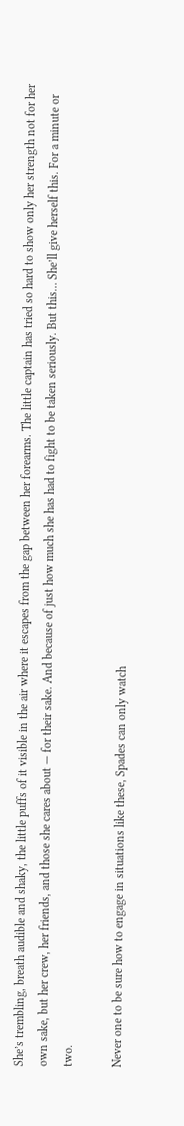She’s trembling, breath audible and shaky, the little puffs of it visible in the air where it escapes from the gap between her forearms. The little captain has tried so hard to show only her strength not for her own sake, but her crew, her friends, and those she cares about — for their sake. And because of just how much she has had to fight to be taken seriously. But this… She’ll give herself this. For a minute or two.

Never one to be sure how to engage in situations like these, Spades can only watch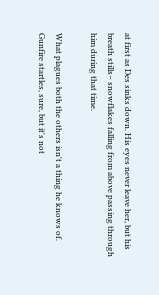at first as Des sinks down. His eyes never leave her, but his breath stills– snowflakes falling from above passing through him during that time.

What plagues both the others isn't a thing he knows of. Gunfire startles, sure, but it's not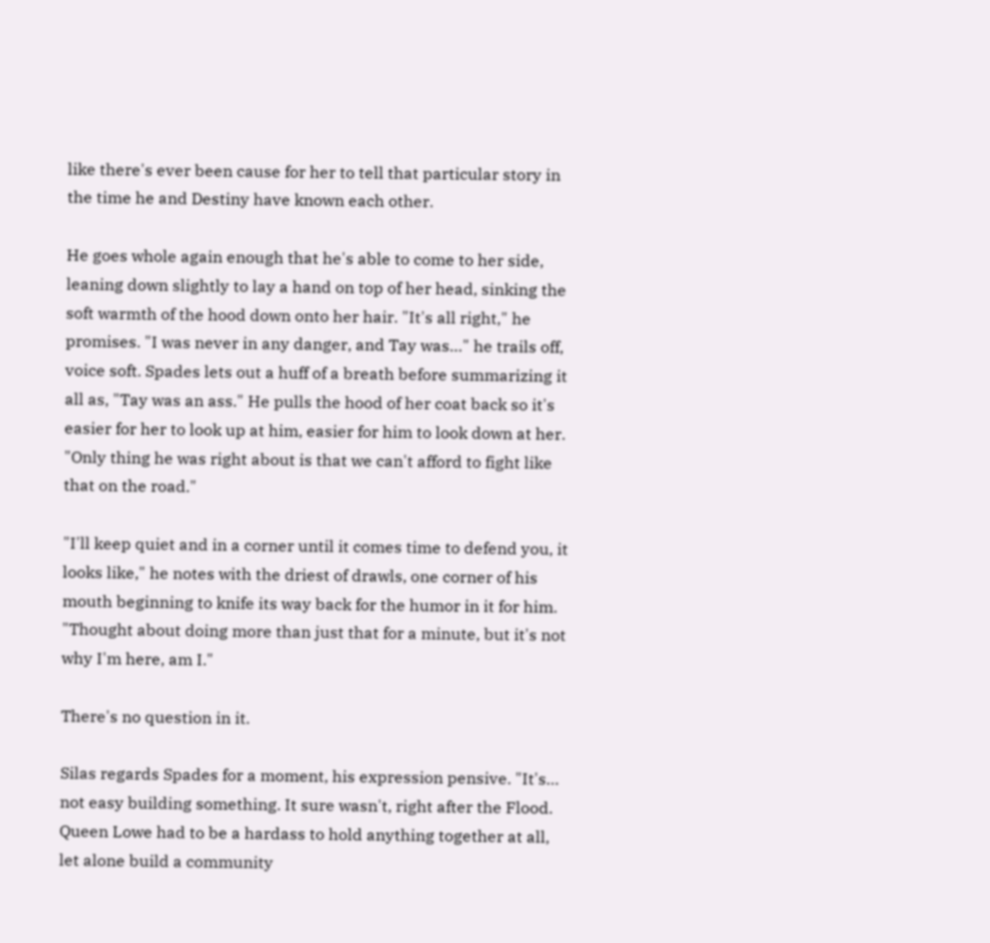like there's ever been cause for her to tell that particular story in the time he and Destiny have known each other.

He goes whole again enough that he's able to come to her side, leaning down slightly to lay a hand on top of her head, sinking the soft warmth of the hood down onto her hair. "It's all right," he promises. "I was never in any danger, and Tay was…" he trails off, voice soft. Spades lets out a huff of a breath before summarizing it all as, "Tay was an ass." He pulls the hood of her coat back so it's easier for her to look up at him, easier for him to look down at her. "Only thing he was right about is that we can't afford to fight like that on the road."

"I'll keep quiet and in a corner until it comes time to defend you, it looks like," he notes with the driest of drawls, one corner of his mouth beginning to knife its way back for the humor in it for him. "Thought about doing more than just that for a minute, but it's not why I'm here, am I."

There's no question in it.

Silas regards Spades for a moment, his expression pensive. "It's… not easy building something. It sure wasn't, right after the Flood. Queen Lowe had to be a hardass to hold anything together at all, let alone build a community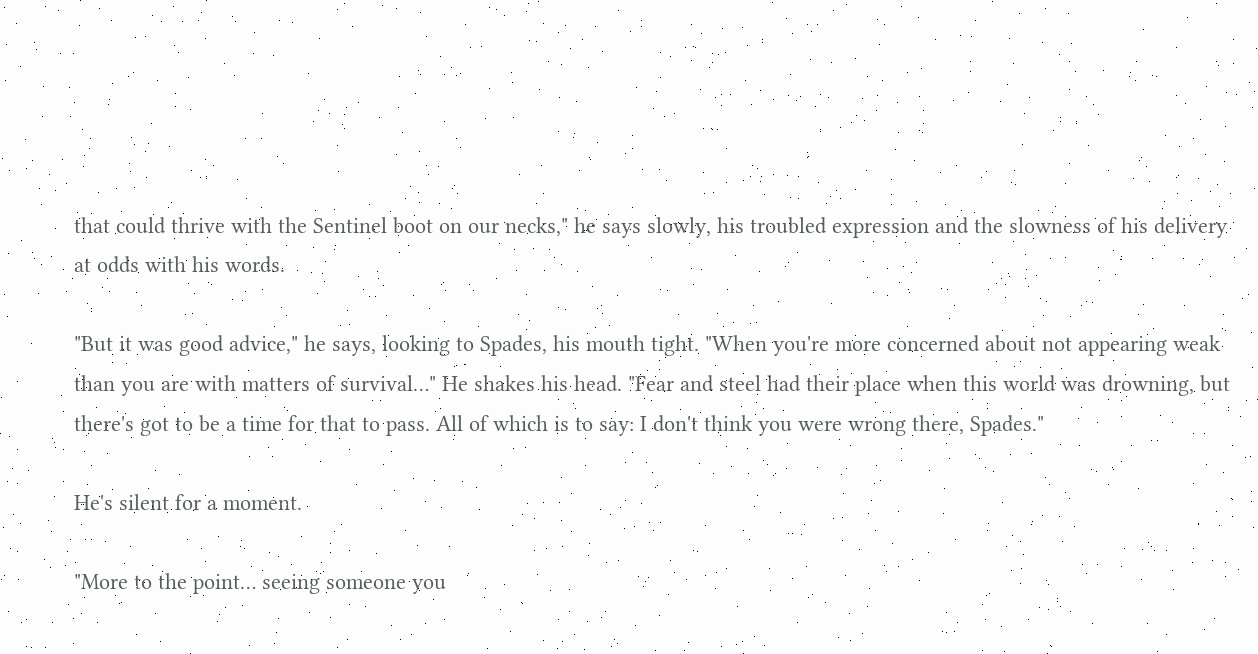that could thrive with the Sentinel boot on our necks," he says slowly, his troubled expression and the slowness of his delivery at odds with his words.

"But it was good advice," he says, looking to Spades, his mouth tight. "When you're more concerned about not appearing weak than you are with matters of survival…" He shakes his head. "Fear and steel had their place when this world was drowning, but there's got to be a time for that to pass. All of which is to say: I don't think you were wrong there, Spades."

He's silent for a moment.

"More to the point… seeing someone you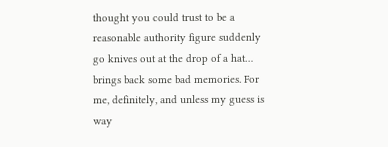thought you could trust to be a reasonable authority figure suddenly go knives out at the drop of a hat… brings back some bad memories. For me, definitely, and unless my guess is way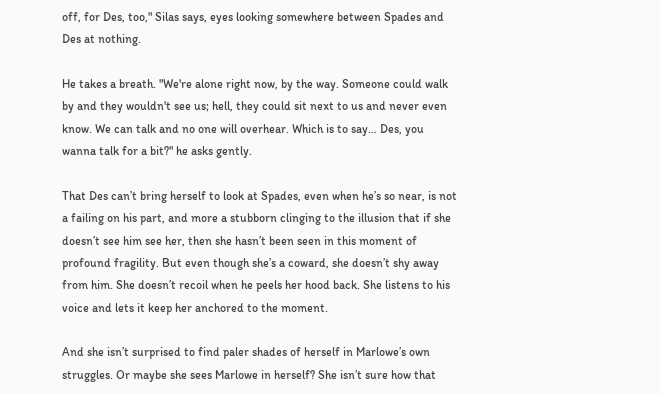off, for Des, too," Silas says, eyes looking somewhere between Spades and Des at nothing.

He takes a breath. "We're alone right now, by the way. Someone could walk by and they wouldn't see us; hell, they could sit next to us and never even know. We can talk and no one will overhear. Which is to say… Des, you wanna talk for a bit?" he asks gently.

That Des can’t bring herself to look at Spades, even when he’s so near, is not a failing on his part, and more a stubborn clinging to the illusion that if she doesn’t see him see her, then she hasn’t been seen in this moment of profound fragility. But even though she’s a coward, she doesn’t shy away from him. She doesn’t recoil when he peels her hood back. She listens to his voice and lets it keep her anchored to the moment.

And she isn’t surprised to find paler shades of herself in Marlowe’s own struggles. Or maybe she sees Marlowe in herself? She isn’t sure how that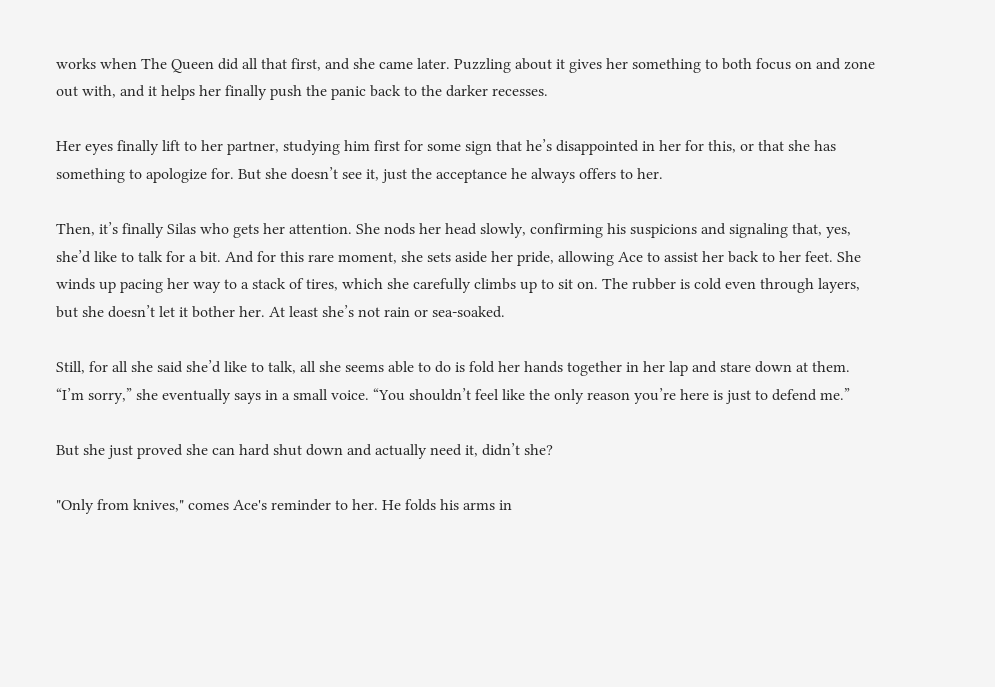works when The Queen did all that first, and she came later. Puzzling about it gives her something to both focus on and zone out with, and it helps her finally push the panic back to the darker recesses.

Her eyes finally lift to her partner, studying him first for some sign that he’s disappointed in her for this, or that she has something to apologize for. But she doesn’t see it, just the acceptance he always offers to her.

Then, it’s finally Silas who gets her attention. She nods her head slowly, confirming his suspicions and signaling that, yes, she’d like to talk for a bit. And for this rare moment, she sets aside her pride, allowing Ace to assist her back to her feet. She winds up pacing her way to a stack of tires, which she carefully climbs up to sit on. The rubber is cold even through layers, but she doesn’t let it bother her. At least she’s not rain or sea-soaked.

Still, for all she said she’d like to talk, all she seems able to do is fold her hands together in her lap and stare down at them. “I’m sorry,” she eventually says in a small voice. “You shouldn’t feel like the only reason you’re here is just to defend me.”

But she just proved she can hard shut down and actually need it, didn’t she?

"Only from knives," comes Ace's reminder to her. He folds his arms in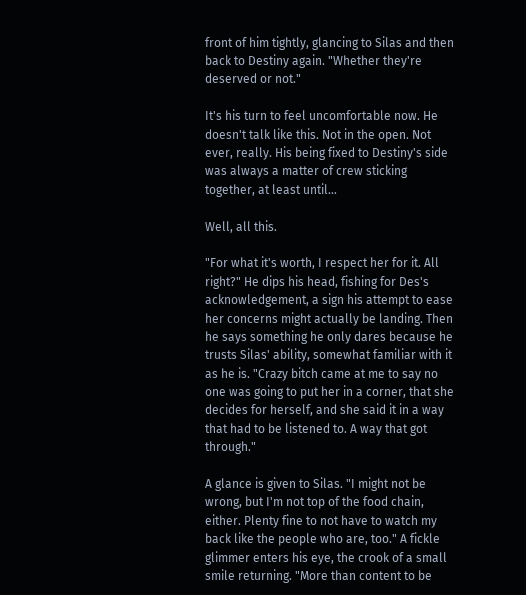front of him tightly, glancing to Silas and then back to Destiny again. "Whether they're deserved or not."

It's his turn to feel uncomfortable now. He doesn't talk like this. Not in the open. Not ever, really. His being fixed to Destiny's side was always a matter of crew sticking together, at least until…

Well, all this.

"For what it's worth, I respect her for it. All right?" He dips his head, fishing for Des's acknowledgement, a sign his attempt to ease her concerns might actually be landing. Then he says something he only dares because he trusts Silas' ability, somewhat familiar with it as he is. "Crazy bitch came at me to say no one was going to put her in a corner, that she decides for herself, and she said it in a way that had to be listened to. A way that got through."

A glance is given to Silas. "I might not be wrong, but I'm not top of the food chain, either. Plenty fine to not have to watch my back like the people who are, too." A fickle glimmer enters his eye, the crook of a small smile returning. "More than content to be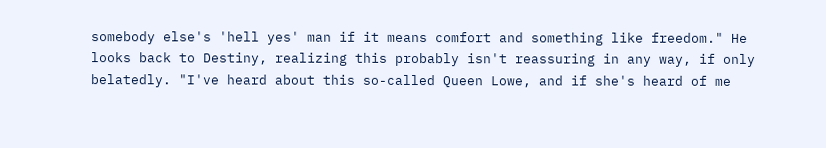somebody else's 'hell yes' man if it means comfort and something like freedom." He looks back to Destiny, realizing this probably isn't reassuring in any way, if only belatedly. "I've heard about this so-called Queen Lowe, and if she's heard of me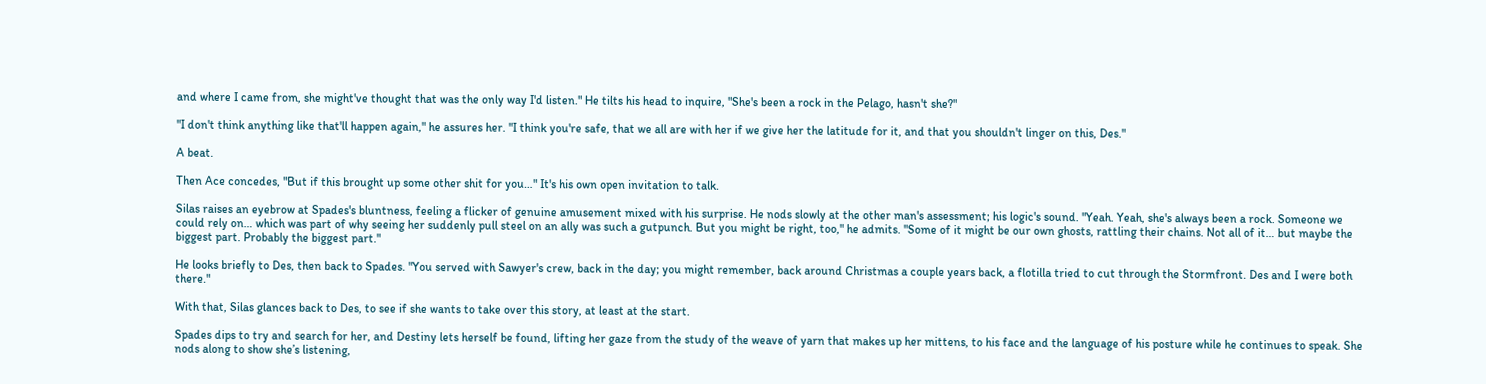and where I came from, she might've thought that was the only way I'd listen." He tilts his head to inquire, "She's been a rock in the Pelago, hasn't she?"

"I don't think anything like that'll happen again," he assures her. "I think you're safe, that we all are with her if we give her the latitude for it, and that you shouldn't linger on this, Des."

A beat.

Then Ace concedes, "But if this brought up some other shit for you…" It's his own open invitation to talk.

Silas raises an eyebrow at Spades's bluntness, feeling a flicker of genuine amusement mixed with his surprise. He nods slowly at the other man's assessment; his logic's sound. "Yeah. Yeah, she's always been a rock. Someone we could rely on… which was part of why seeing her suddenly pull steel on an ally was such a gutpunch. But you might be right, too," he admits. "Some of it might be our own ghosts, rattling their chains. Not all of it… but maybe the biggest part. Probably the biggest part."

He looks briefly to Des, then back to Spades. "You served with Sawyer's crew, back in the day; you might remember, back around Christmas a couple years back, a flotilla tried to cut through the Stormfront. Des and I were both there."

With that, Silas glances back to Des, to see if she wants to take over this story, at least at the start.

Spades dips to try and search for her, and Destiny lets herself be found, lifting her gaze from the study of the weave of yarn that makes up her mittens, to his face and the language of his posture while he continues to speak. She nods along to show she’s listening,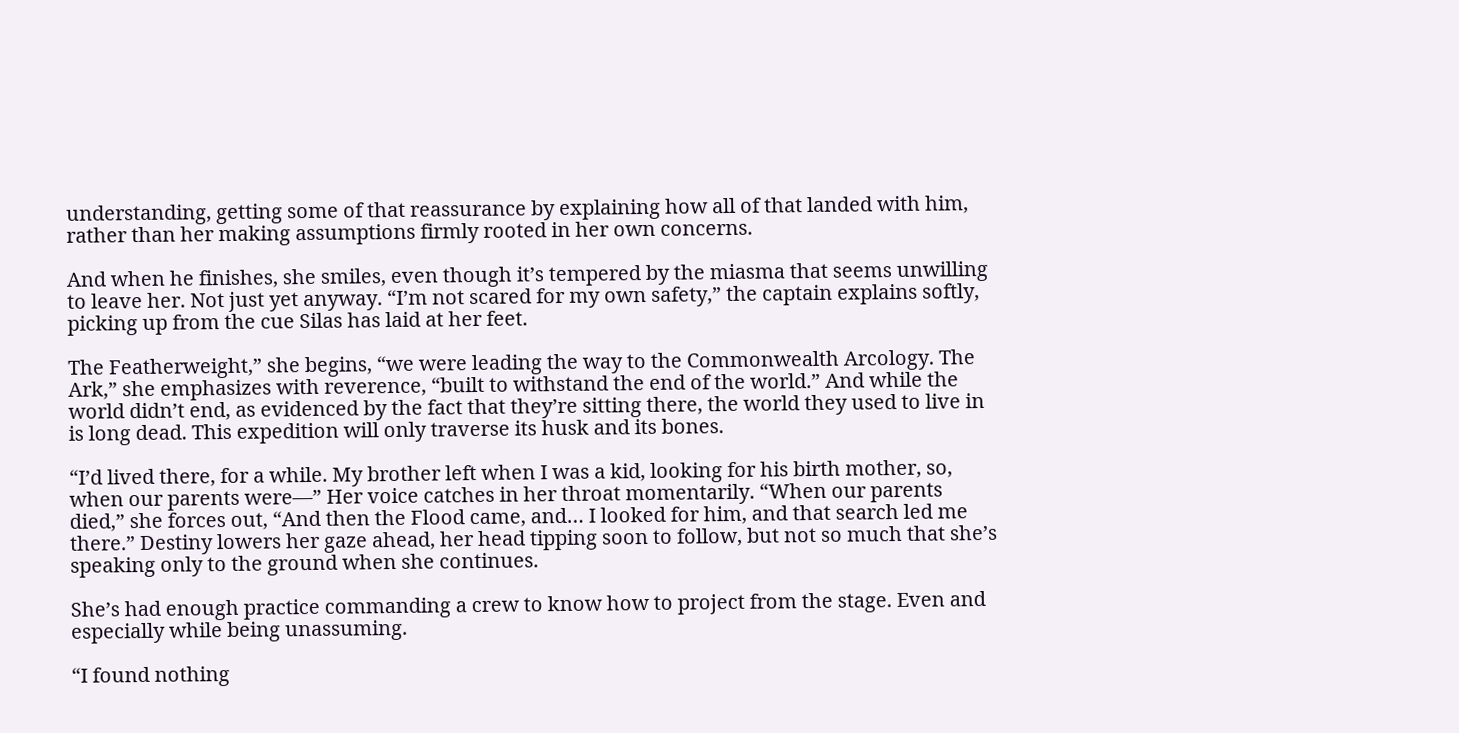understanding, getting some of that reassurance by explaining how all of that landed with him, rather than her making assumptions firmly rooted in her own concerns.

And when he finishes, she smiles, even though it’s tempered by the miasma that seems unwilling to leave her. Not just yet anyway. “I’m not scared for my own safety,” the captain explains softly, picking up from the cue Silas has laid at her feet.

The Featherweight,” she begins, “we were leading the way to the Commonwealth Arcology. The Ark,” she emphasizes with reverence, “built to withstand the end of the world.” And while the world didn’t end, as evidenced by the fact that they’re sitting there, the world they used to live in is long dead. This expedition will only traverse its husk and its bones.

“I’d lived there, for a while. My brother left when I was a kid, looking for his birth mother, so, when our parents were—” Her voice catches in her throat momentarily. “When our parents died,” she forces out, “And then the Flood came, and… I looked for him, and that search led me there.” Destiny lowers her gaze ahead, her head tipping soon to follow, but not so much that she’s speaking only to the ground when she continues.

She’s had enough practice commanding a crew to know how to project from the stage. Even and especially while being unassuming.

“I found nothing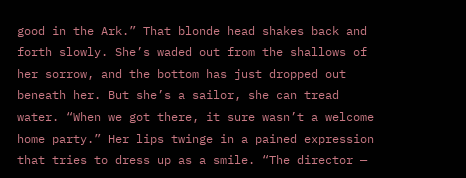good in the Ark.” That blonde head shakes back and forth slowly. She’s waded out from the shallows of her sorrow, and the bottom has just dropped out beneath her. But she’s a sailor, she can tread water. “When we got there, it sure wasn’t a welcome home party.” Her lips twinge in a pained expression that tries to dress up as a smile. “The director —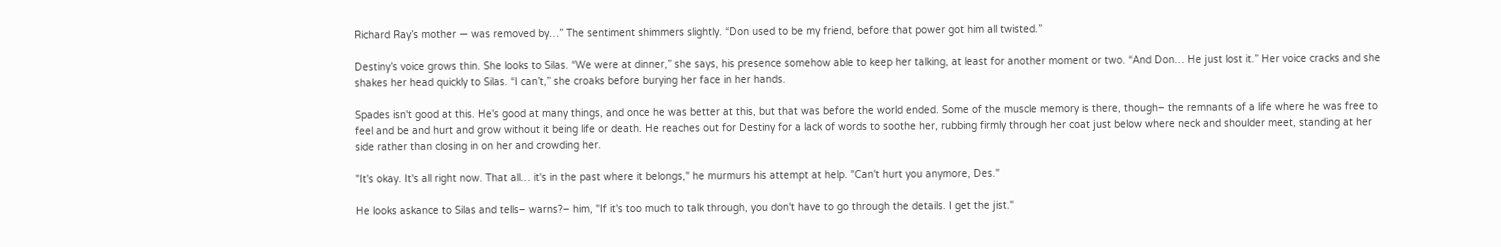Richard Ray’s mother — was removed by…” The sentiment shimmers slightly. “Don used to be my friend, before that power got him all twisted.”

Destiny’s voice grows thin. She looks to Silas. “We were at dinner,” she says, his presence somehow able to keep her talking, at least for another moment or two. “And Don… He just lost it.” Her voice cracks and she shakes her head quickly to Silas. “I can’t,” she croaks before burying her face in her hands.

Spades isn't good at this. He's good at many things, and once he was better at this, but that was before the world ended. Some of the muscle memory is there, though– the remnants of a life where he was free to feel and be and hurt and grow without it being life or death. He reaches out for Destiny for a lack of words to soothe her, rubbing firmly through her coat just below where neck and shoulder meet, standing at her side rather than closing in on her and crowding her.

"It's okay. It's all right now. That all… it's in the past where it belongs," he murmurs his attempt at help. "Can't hurt you anymore, Des."

He looks askance to Silas and tells– warns?– him, "If it's too much to talk through, you don't have to go through the details. I get the jist."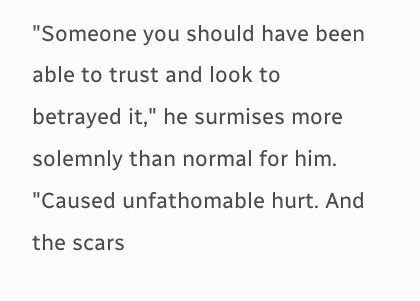"Someone you should have been able to trust and look to betrayed it," he surmises more solemnly than normal for him. "Caused unfathomable hurt. And the scars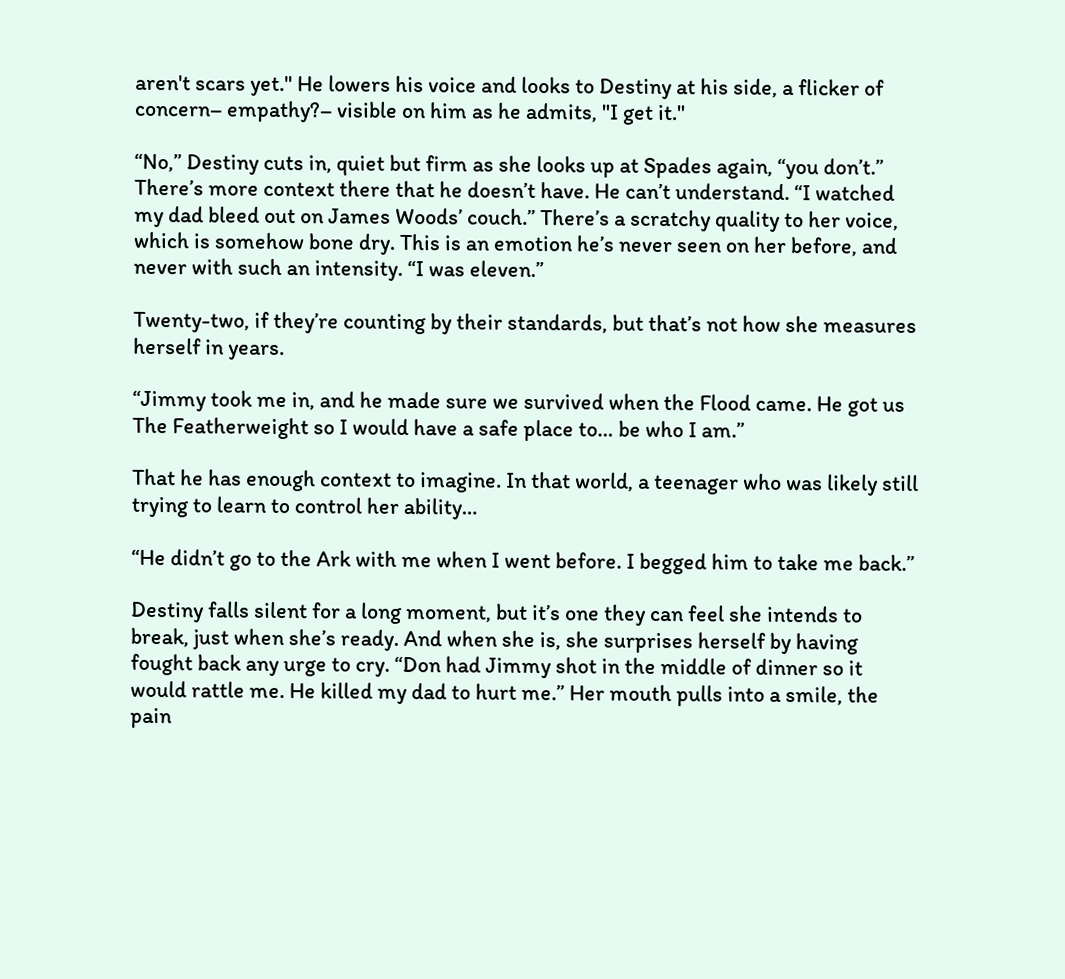aren't scars yet." He lowers his voice and looks to Destiny at his side, a flicker of concern– empathy?– visible on him as he admits, "I get it."

“No,” Destiny cuts in, quiet but firm as she looks up at Spades again, “you don’t.” There’s more context there that he doesn’t have. He can’t understand. “I watched my dad bleed out on James Woods’ couch.” There’s a scratchy quality to her voice, which is somehow bone dry. This is an emotion he’s never seen on her before, and never with such an intensity. “I was eleven.”

Twenty-two, if they’re counting by their standards, but that’s not how she measures herself in years.

“Jimmy took me in, and he made sure we survived when the Flood came. He got us The Featherweight so I would have a safe place to… be who I am.”

That he has enough context to imagine. In that world, a teenager who was likely still trying to learn to control her ability…

“He didn’t go to the Ark with me when I went before. I begged him to take me back.”

Destiny falls silent for a long moment, but it’s one they can feel she intends to break, just when she’s ready. And when she is, she surprises herself by having fought back any urge to cry. “Don had Jimmy shot in the middle of dinner so it would rattle me. He killed my dad to hurt me.” Her mouth pulls into a smile, the pain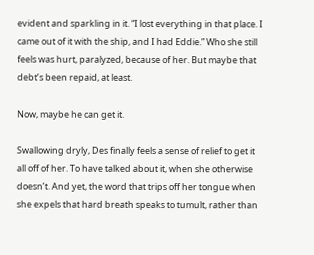evident and sparkling in it. “I lost everything in that place. I came out of it with the ship, and I had Eddie.” Who she still feels was hurt, paralyzed, because of her. But maybe that debt’s been repaid, at least.

Now, maybe he can get it.

Swallowing dryly, Des finally feels a sense of relief to get it all off of her. To have talked about it, when she otherwise doesn’t. And yet, the word that trips off her tongue when she expels that hard breath speaks to tumult, rather than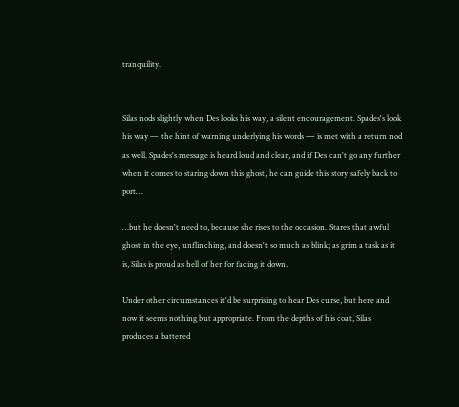tranquility.


Silas nods slightly when Des looks his way, a silent encouragement. Spades's look his way — the hint of warning underlying his words — is met with a return nod as well. Spades's message is heard loud and clear, and if Des can't go any further when it comes to staring down this ghost, he can guide this story safely back to port…

…but he doesn't need to, because she rises to the occasion. Stares that awful ghost in the eye, unflinching, and doesn't so much as blink; as grim a task as it is, Silas is proud as hell of her for facing it down.

Under other circumstances it'd be surprising to hear Des curse, but here and now it seems nothing but appropriate. From the depths of his coat, Silas produces a battered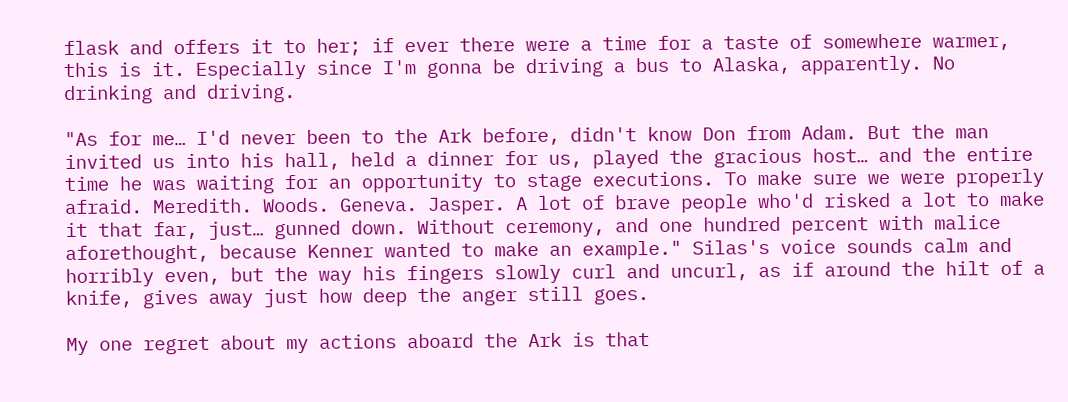flask and offers it to her; if ever there were a time for a taste of somewhere warmer, this is it. Especially since I'm gonna be driving a bus to Alaska, apparently. No drinking and driving.

"As for me… I'd never been to the Ark before, didn't know Don from Adam. But the man invited us into his hall, held a dinner for us, played the gracious host… and the entire time he was waiting for an opportunity to stage executions. To make sure we were properly afraid. Meredith. Woods. Geneva. Jasper. A lot of brave people who'd risked a lot to make it that far, just… gunned down. Without ceremony, and one hundred percent with malice aforethought, because Kenner wanted to make an example." Silas's voice sounds calm and horribly even, but the way his fingers slowly curl and uncurl, as if around the hilt of a knife, gives away just how deep the anger still goes.

My one regret about my actions aboard the Ark is that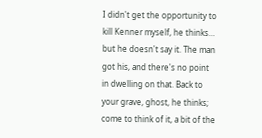I didn't get the opportunity to kill Kenner myself, he thinks… but he doesn't say it. The man got his, and there's no point in dwelling on that. Back to your grave, ghost, he thinks; come to think of it, a bit of the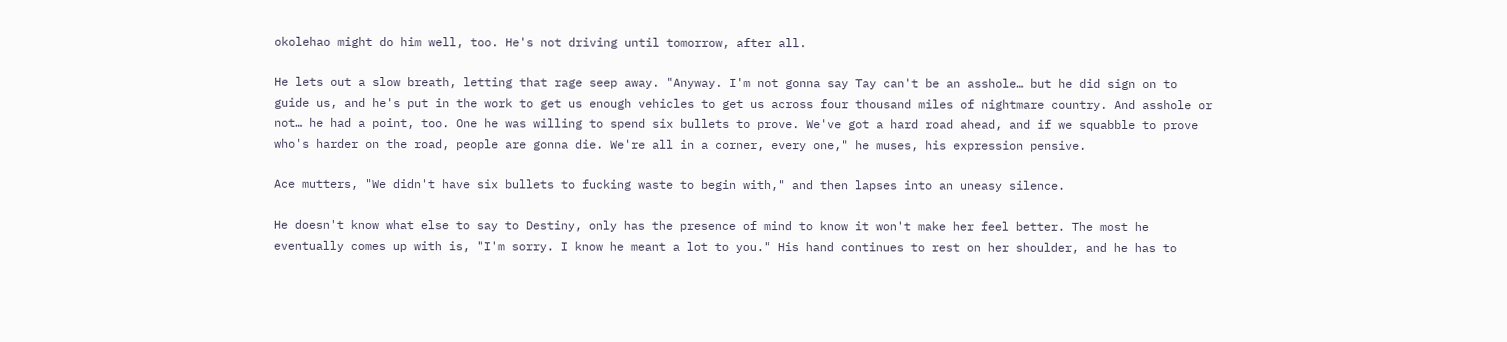okolehao might do him well, too. He's not driving until tomorrow, after all.

He lets out a slow breath, letting that rage seep away. "Anyway. I'm not gonna say Tay can't be an asshole… but he did sign on to guide us, and he's put in the work to get us enough vehicles to get us across four thousand miles of nightmare country. And asshole or not… he had a point, too. One he was willing to spend six bullets to prove. We've got a hard road ahead, and if we squabble to prove who's harder on the road, people are gonna die. We're all in a corner, every one," he muses, his expression pensive.

Ace mutters, "We didn't have six bullets to fucking waste to begin with," and then lapses into an uneasy silence.

He doesn't know what else to say to Destiny, only has the presence of mind to know it won't make her feel better. The most he eventually comes up with is, "I'm sorry. I know he meant a lot to you." His hand continues to rest on her shoulder, and he has to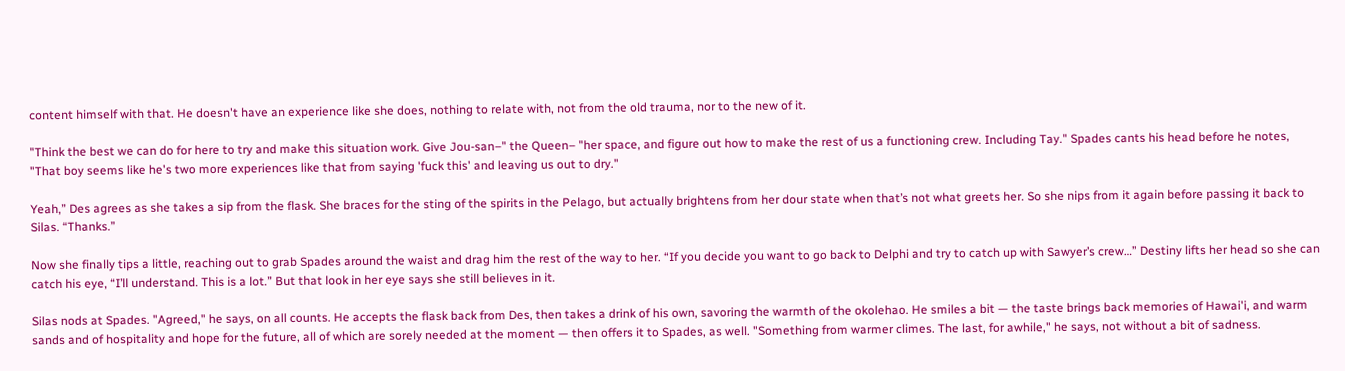content himself with that. He doesn't have an experience like she does, nothing to relate with, not from the old trauma, nor to the new of it.

"Think the best we can do for here to try and make this situation work. Give Jou-san–" the Queen– "her space, and figure out how to make the rest of us a functioning crew. Including Tay." Spades cants his head before he notes, "That boy seems like he's two more experiences like that from saying 'fuck this' and leaving us out to dry."

Yeah,” Des agrees as she takes a sip from the flask. She braces for the sting of the spirits in the Pelago, but actually brightens from her dour state when that’s not what greets her. So she nips from it again before passing it back to Silas. “Thanks.”

Now she finally tips a little, reaching out to grab Spades around the waist and drag him the rest of the way to her. “If you decide you want to go back to Delphi and try to catch up with Sawyer’s crew…” Destiny lifts her head so she can catch his eye, “I’ll understand. This is a lot.” But that look in her eye says she still believes in it.

Silas nods at Spades. "Agreed," he says, on all counts. He accepts the flask back from Des, then takes a drink of his own, savoring the warmth of the okolehao. He smiles a bit — the taste brings back memories of Hawai'i, and warm sands and of hospitality and hope for the future, all of which are sorely needed at the moment — then offers it to Spades, as well. "Something from warmer climes. The last, for awhile," he says, not without a bit of sadness.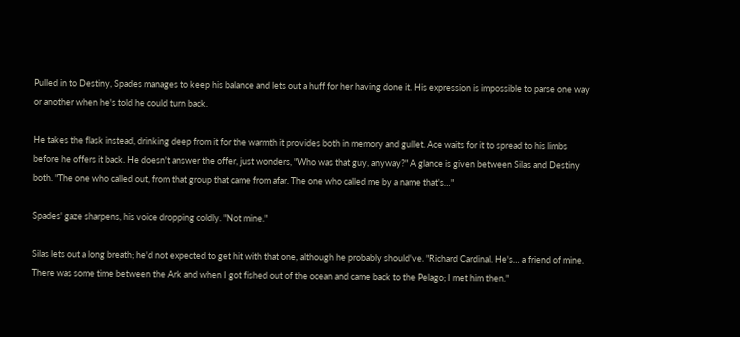Pulled in to Destiny, Spades manages to keep his balance and lets out a huff for her having done it. His expression is impossible to parse one way or another when he's told he could turn back.

He takes the flask instead, drinking deep from it for the warmth it provides both in memory and gullet. Ace waits for it to spread to his limbs before he offers it back. He doesn't answer the offer, just wonders, "Who was that guy, anyway?" A glance is given between Silas and Destiny both. "The one who called out, from that group that came from afar. The one who called me by a name that's…"

Spades' gaze sharpens, his voice dropping coldly. "Not mine."

Silas lets out a long breath; he'd not expected to get hit with that one, although he probably should've. "Richard Cardinal. He's… a friend of mine. There was some time between the Ark and when I got fished out of the ocean and came back to the Pelago; I met him then."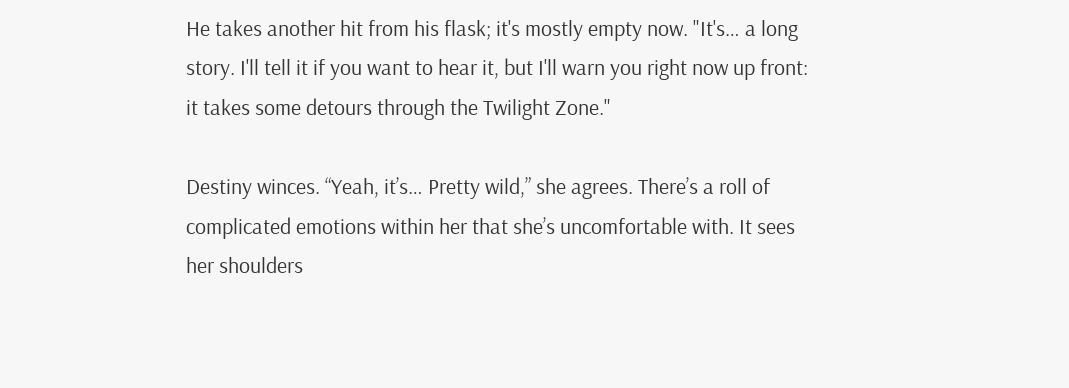He takes another hit from his flask; it's mostly empty now. "It's… a long story. I'll tell it if you want to hear it, but I'll warn you right now up front: it takes some detours through the Twilight Zone."

Destiny winces. “Yeah, it’s… Pretty wild,” she agrees. There’s a roll of complicated emotions within her that she’s uncomfortable with. It sees her shoulders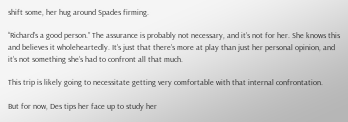shift some, her hug around Spades firming.

“Richard’s a good person.” The assurance is probably not necessary, and it’s not for her. She knows this and believes it wholeheartedly. It’s just that there’s more at play than just her personal opinion, and it’s not something she’s had to confront all that much.

This trip is likely going to necessitate getting very comfortable with that internal confrontation.

But for now, Des tips her face up to study her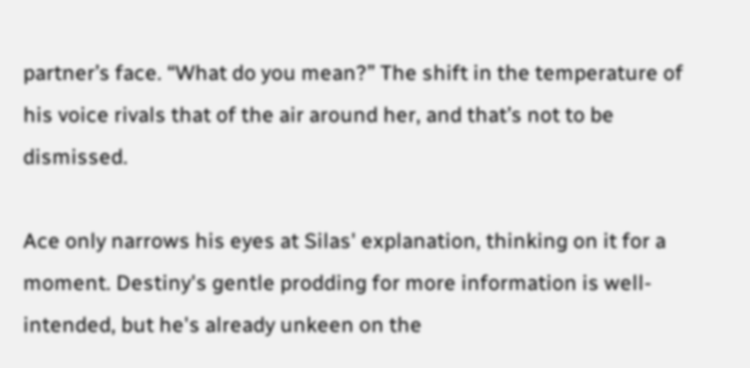partner’s face. “What do you mean?” The shift in the temperature of his voice rivals that of the air around her, and that’s not to be dismissed.

Ace only narrows his eyes at Silas' explanation, thinking on it for a moment. Destiny's gentle prodding for more information is well-intended, but he's already unkeen on the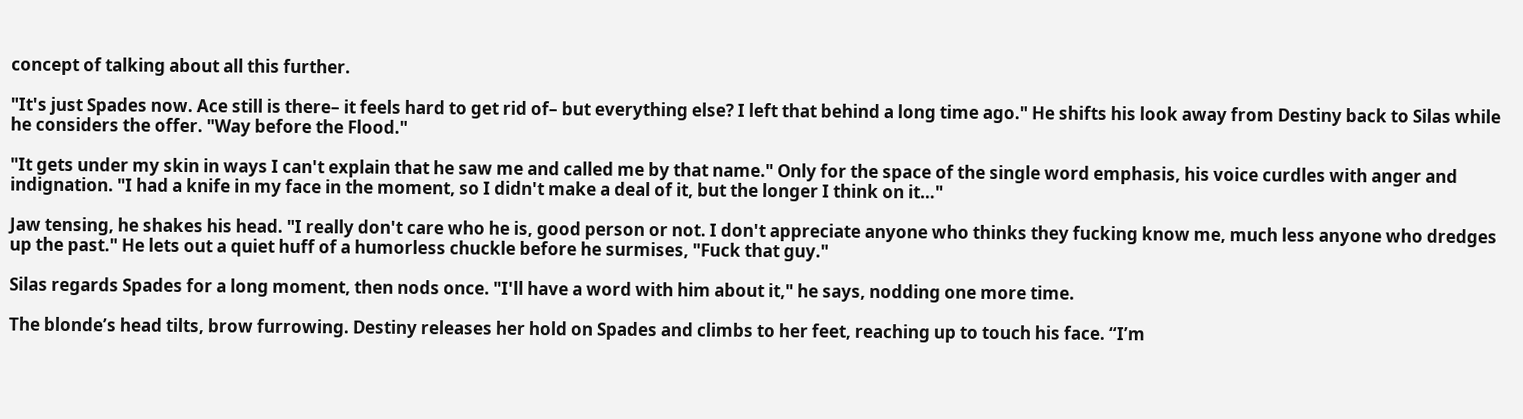concept of talking about all this further.

"It's just Spades now. Ace still is there– it feels hard to get rid of– but everything else? I left that behind a long time ago." He shifts his look away from Destiny back to Silas while he considers the offer. "Way before the Flood."

"It gets under my skin in ways I can't explain that he saw me and called me by that name." Only for the space of the single word emphasis, his voice curdles with anger and indignation. "I had a knife in my face in the moment, so I didn't make a deal of it, but the longer I think on it…"

Jaw tensing, he shakes his head. "I really don't care who he is, good person or not. I don't appreciate anyone who thinks they fucking know me, much less anyone who dredges up the past." He lets out a quiet huff of a humorless chuckle before he surmises, "Fuck that guy."

Silas regards Spades for a long moment, then nods once. "I'll have a word with him about it," he says, nodding one more time.

The blonde’s head tilts, brow furrowing. Destiny releases her hold on Spades and climbs to her feet, reaching up to touch his face. “I’m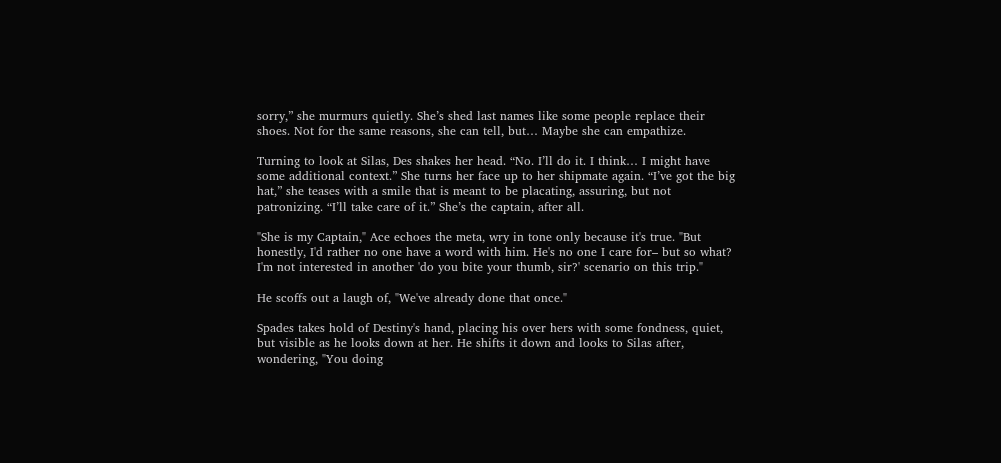sorry,” she murmurs quietly. She’s shed last names like some people replace their shoes. Not for the same reasons, she can tell, but… Maybe she can empathize.

Turning to look at Silas, Des shakes her head. “No. I’ll do it. I think… I might have some additional context.” She turns her face up to her shipmate again. “I’ve got the big hat,” she teases with a smile that is meant to be placating, assuring, but not patronizing. “I’ll take care of it.” She’s the captain, after all.

"She is my Captain," Ace echoes the meta, wry in tone only because it's true. "But honestly, I'd rather no one have a word with him. He's no one I care for– but so what? I'm not interested in another 'do you bite your thumb, sir?' scenario on this trip."

He scoffs out a laugh of, "We've already done that once."

Spades takes hold of Destiny's hand, placing his over hers with some fondness, quiet, but visible as he looks down at her. He shifts it down and looks to Silas after, wondering, "You doing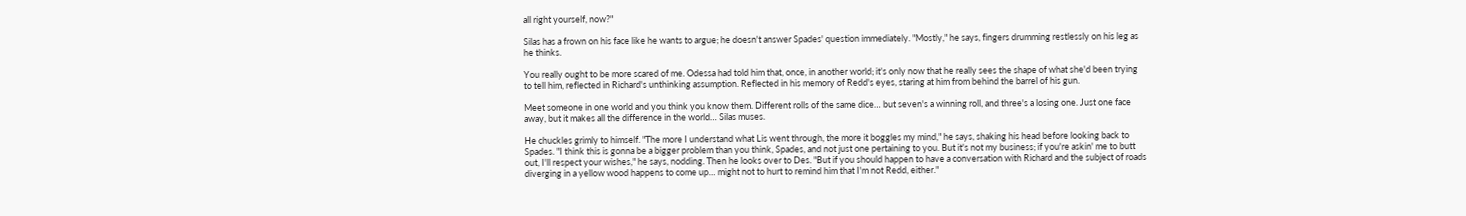all right yourself, now?"

Silas has a frown on his face like he wants to argue; he doesn't answer Spades' question immediately. "Mostly," he says, fingers drumming restlessly on his leg as he thinks.

You really ought to be more scared of me. Odessa had told him that, once, in another world; it's only now that he really sees the shape of what she'd been trying to tell him, reflected in Richard's unthinking assumption. Reflected in his memory of Redd's eyes, staring at him from behind the barrel of his gun.

Meet someone in one world and you think you know them. Different rolls of the same dice… but seven's a winning roll, and three's a losing one. Just one face away, but it makes all the difference in the world… Silas muses.

He chuckles grimly to himself. "The more I understand what Lis went through, the more it boggles my mind," he says, shaking his head before looking back to Spades. "I think this is gonna be a bigger problem than you think, Spades, and not just one pertaining to you. But it's not my business; if you're askin' me to butt out, I'll respect your wishes," he says, nodding. Then he looks over to Des. "But if you should happen to have a conversation with Richard and the subject of roads diverging in a yellow wood happens to come up… might not to hurt to remind him that I'm not Redd, either."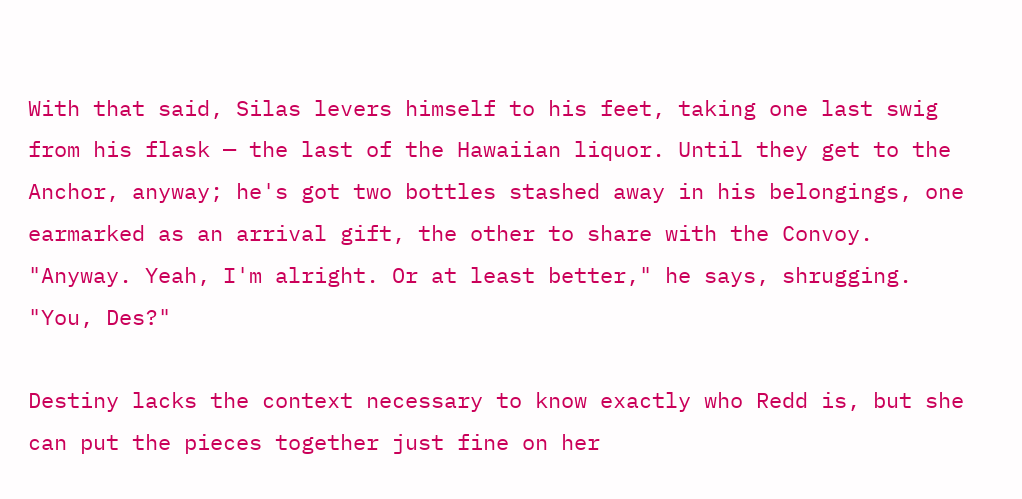With that said, Silas levers himself to his feet, taking one last swig from his flask — the last of the Hawaiian liquor. Until they get to the Anchor, anyway; he's got two bottles stashed away in his belongings, one earmarked as an arrival gift, the other to share with the Convoy. "Anyway. Yeah, I'm alright. Or at least better," he says, shrugging. "You, Des?"

Destiny lacks the context necessary to know exactly who Redd is, but she can put the pieces together just fine on her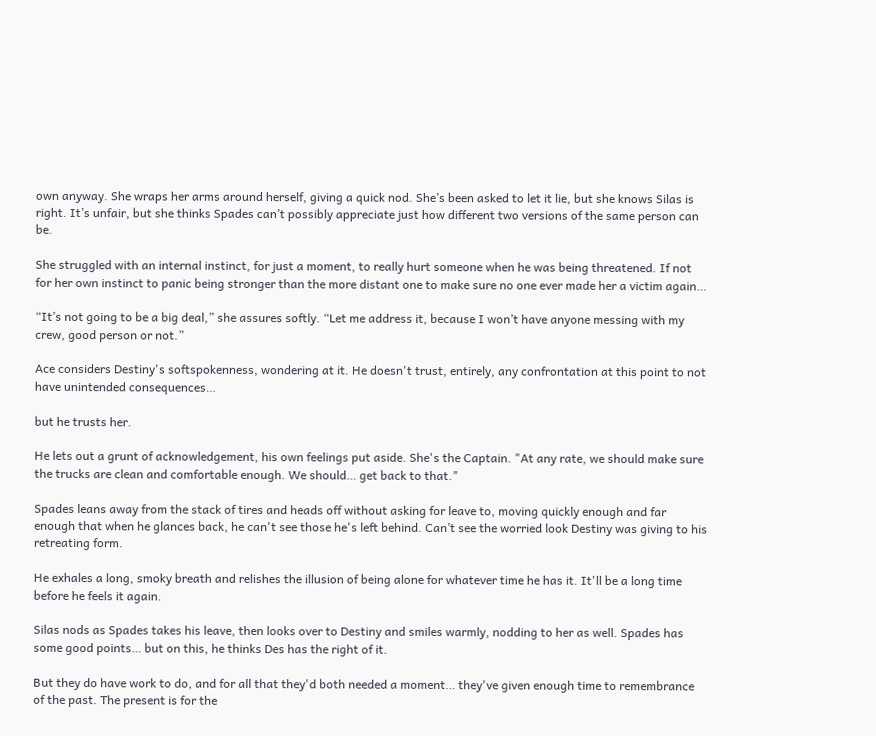own anyway. She wraps her arms around herself, giving a quick nod. She’s been asked to let it lie, but she knows Silas is right. It’s unfair, but she thinks Spades can’t possibly appreciate just how different two versions of the same person can be.

She struggled with an internal instinct, for just a moment, to really hurt someone when he was being threatened. If not for her own instinct to panic being stronger than the more distant one to make sure no one ever made her a victim again…

“It’s not going to be a big deal,” she assures softly. “Let me address it, because I won’t have anyone messing with my crew, good person or not.”

Ace considers Destiny's softspokenness, wondering at it. He doesn't trust, entirely, any confrontation at this point to not have unintended consequences…

but he trusts her.

He lets out a grunt of acknowledgement, his own feelings put aside. She's the Captain. "At any rate, we should make sure the trucks are clean and comfortable enough. We should… get back to that."

Spades leans away from the stack of tires and heads off without asking for leave to, moving quickly enough and far enough that when he glances back, he can't see those he's left behind. Can’t see the worried look Destiny was giving to his retreating form.

He exhales a long, smoky breath and relishes the illusion of being alone for whatever time he has it. It'll be a long time before he feels it again.

Silas nods as Spades takes his leave, then looks over to Destiny and smiles warmly, nodding to her as well. Spades has some good points… but on this, he thinks Des has the right of it.

But they do have work to do, and for all that they'd both needed a moment… they've given enough time to remembrance of the past. The present is for the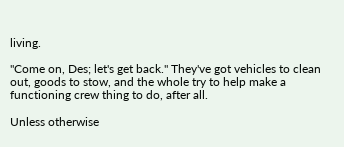living.

"Come on, Des; let's get back." They've got vehicles to clean out, goods to stow, and the whole try to help make a functioning crew thing to do, after all.

Unless otherwise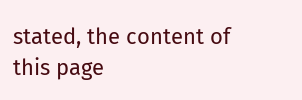stated, the content of this page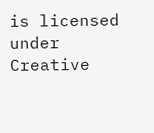is licensed under Creative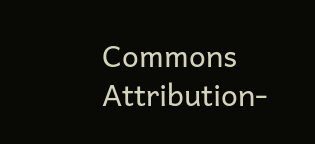Commons Attribution-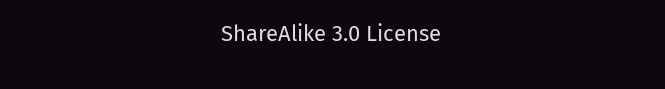ShareAlike 3.0 License